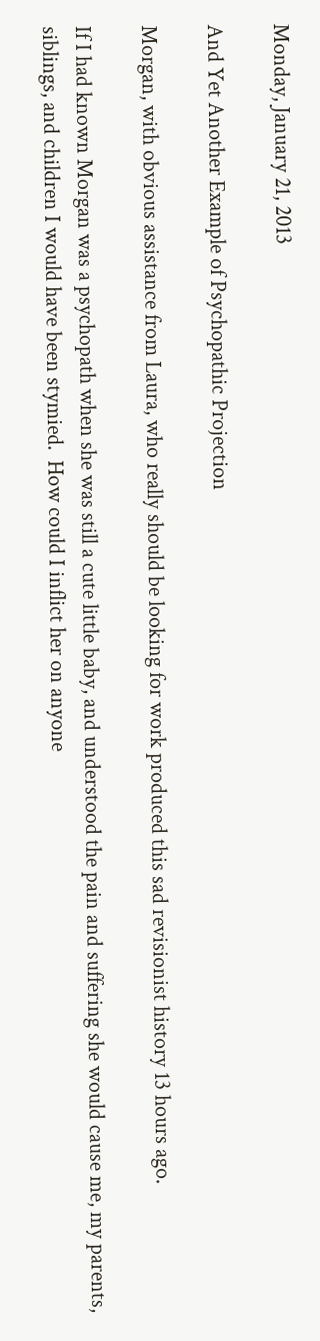Monday, January 21, 2013

And Yet Another Example of Psychopathic Projection

Morgan, with obvious assistance from Laura, who really should be looking for work produced this sad revisionist history 13 hours ago.

If I had known Morgan was a psychopath when she was still a cute little baby, and understood the pain and suffering she would cause me, my parents, siblings, and children I would have been stymied.  How could I inflict her on anyone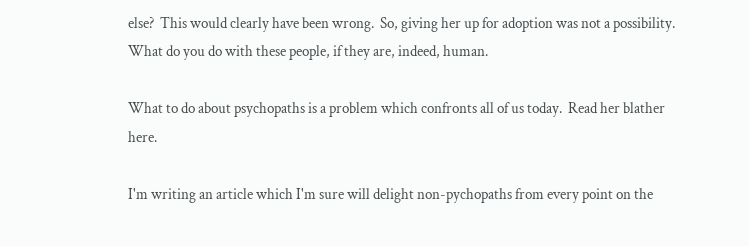else?  This would clearly have been wrong.  So, giving her up for adoption was not a possibility.  What do you do with these people, if they are, indeed, human.

What to do about psychopaths is a problem which confronts all of us today.  Read her blather here.

I'm writing an article which I'm sure will delight non-pychopaths from every point on the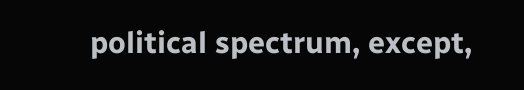political spectrum, except,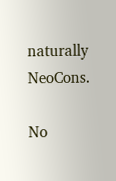naturally NeoCons.

No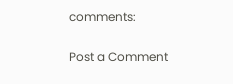comments:

Post a Comment